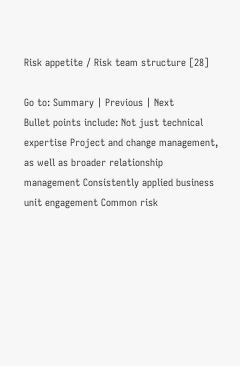Risk appetite / Risk team structure [28]

Go to: Summary | Previous | Next
Bullet points include: Not just technical expertise Project and change management, as well as broader relationship management Consistently applied business unit engagement Common risk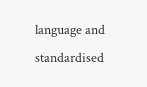language and standardised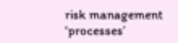risk management ‘processes’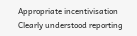Appropriate incentivisation Clearly understood reporting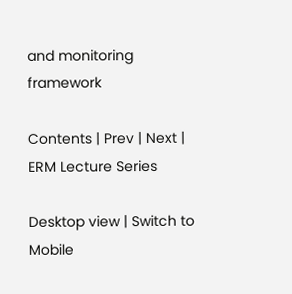and monitoring framework

Contents | Prev | Next | ERM Lecture Series

Desktop view | Switch to Mobile